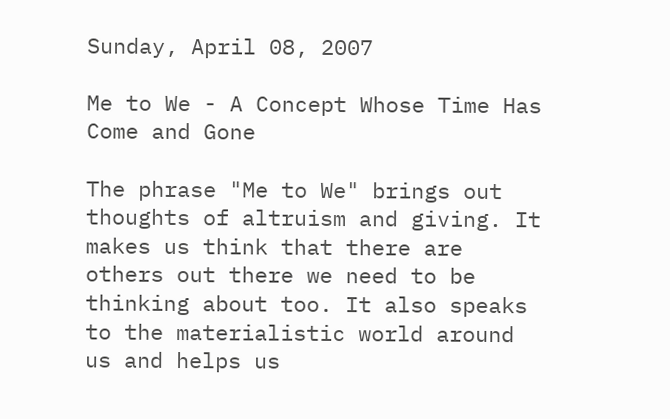Sunday, April 08, 2007

Me to We - A Concept Whose Time Has Come and Gone

The phrase "Me to We" brings out thoughts of altruism and giving. It makes us think that there are others out there we need to be thinking about too. It also speaks to the materialistic world around us and helps us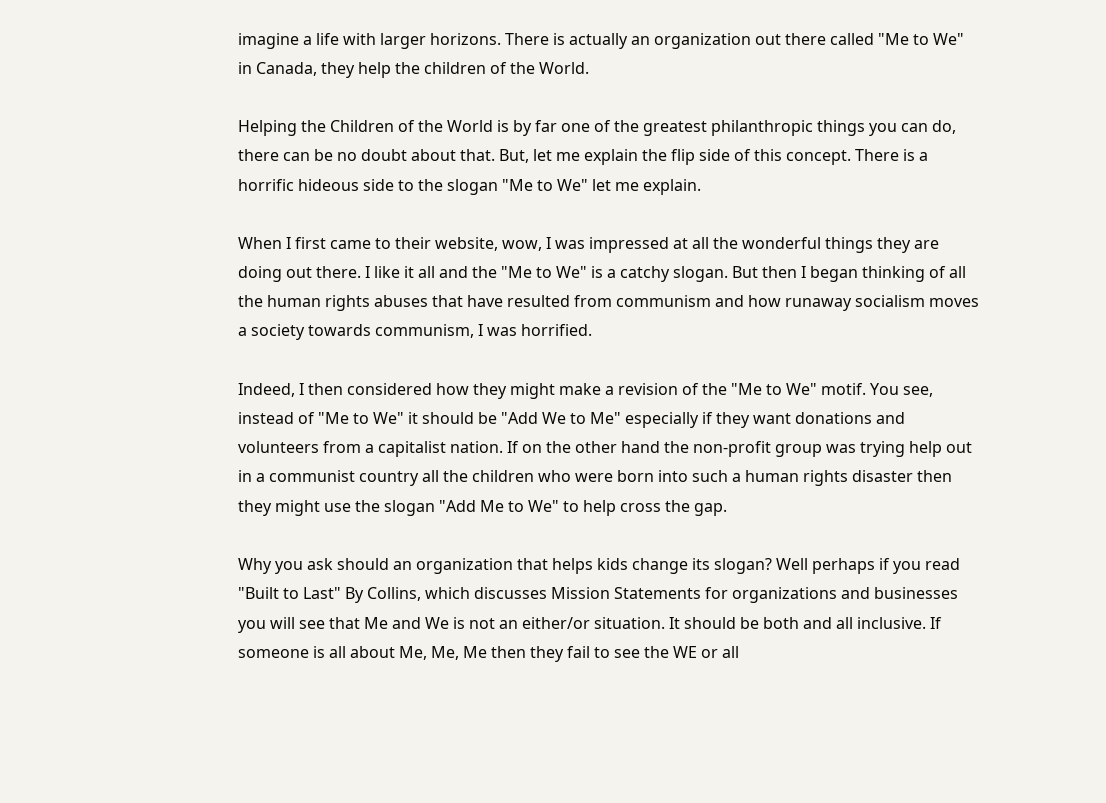imagine a life with larger horizons. There is actually an organization out there called "Me to We" in Canada, they help the children of the World.

Helping the Children of the World is by far one of the greatest philanthropic things you can do, there can be no doubt about that. But, let me explain the flip side of this concept. There is a horrific hideous side to the slogan "Me to We" let me explain.

When I first came to their website, wow, I was impressed at all the wonderful things they are doing out there. I like it all and the "Me to We" is a catchy slogan. But then I began thinking of all the human rights abuses that have resulted from communism and how runaway socialism moves a society towards communism, I was horrified.

Indeed, I then considered how they might make a revision of the "Me to We" motif. You see, instead of "Me to We" it should be "Add We to Me" especially if they want donations and volunteers from a capitalist nation. If on the other hand the non-profit group was trying help out in a communist country all the children who were born into such a human rights disaster then they might use the slogan "Add Me to We" to help cross the gap.

Why you ask should an organization that helps kids change its slogan? Well perhaps if you read "Built to Last" By Collins, which discusses Mission Statements for organizations and businesses you will see that Me and We is not an either/or situation. It should be both and all inclusive. If someone is all about Me, Me, Me then they fail to see the WE or all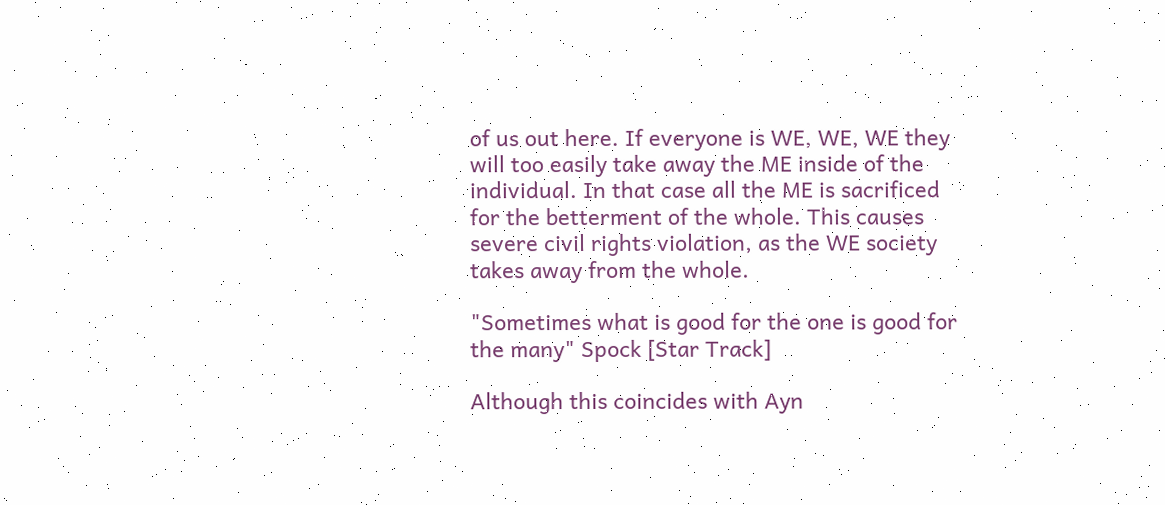of us out here. If everyone is WE, WE, WE they will too easily take away the ME inside of the individual. In that case all the ME is sacrificed for the betterment of the whole. This causes severe civil rights violation, as the WE society takes away from the whole.

"Sometimes what is good for the one is good for the many" Spock [Star Track]

Although this coincides with Ayn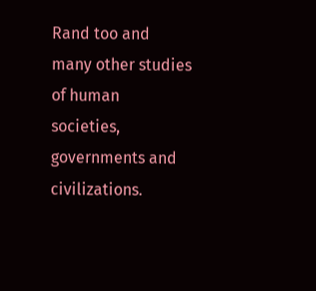Rand too and many other studies of human societies, governments and civilizations.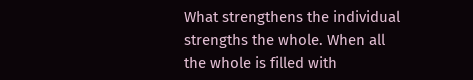What strengthens the individual strengths the whole. When all the whole is filled with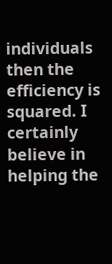individuals then the efficiency is squared. I certainly believe in helping the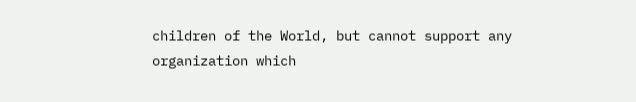children of the World, but cannot support any organization which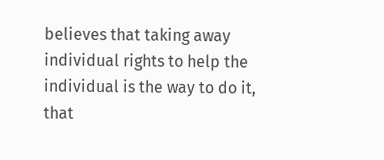believes that taking away individual rights to help the individual is the way to do it, that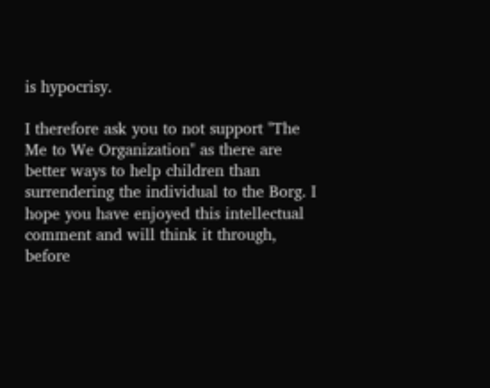is hypocrisy.

I therefore ask you to not support "The Me to We Organization" as there are better ways to help children than surrendering the individual to the Borg. I hope you have enjoyed this intellectual comment and will think it through, before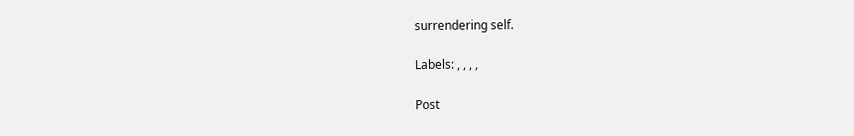surrendering self.

Labels: , , , ,

Post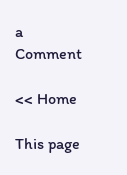a Comment

<< Home

This page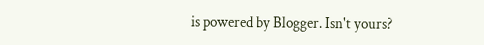is powered by Blogger. Isn't yours?